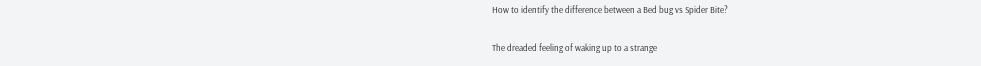How to identify the difference between a Bed bug vs Spider Bite?

The dreaded feeling of waking up to a strange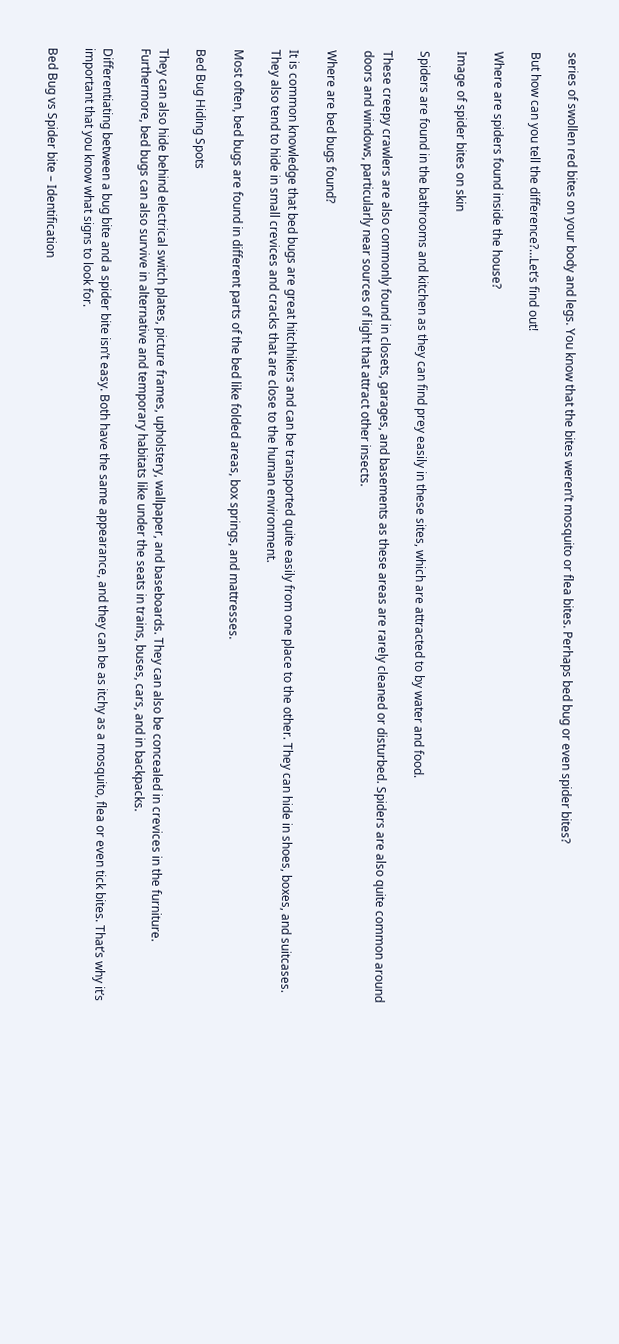series of swollen red bites on your body and legs. You know that the bites weren’t mosquito or flea bites. Perhaps bed bug or even spider bites?

But how can you tell the difference?…Let’s find out!

Where are spiders found inside the house?

Image of spider bites on skin

Spiders are found in the bathrooms and kitchen as they can find prey easily in these sites, which are attracted to by water and food.

These creepy crawlers are also commonly found in closets, garages, and basements as these areas are rarely cleaned or disturbed. Spiders are also quite common around doors and windows, particularly near sources of light that attract other insects.

Where are bed bugs found?

It is common knowledge that bed bugs are great hitchhikers and can be transported quite easily from one place to the other. They can hide in shoes, boxes, and suitcases. They also tend to hide in small crevices and cracks that are close to the human environment.

Most often, bed bugs are found in different parts of the bed like folded areas, box springs, and mattresses.

Bed Bug Hiding Spots

They can also hide behind electrical switch plates, picture frames, upholstery, wallpaper, and baseboards. They can also be concealed in crevices in the furniture. Furthermore, bed bugs can also survive in alternative and temporary habitats like under the seats in trains, buses, cars, and in backpacks.

Differentiating between a bug bite and a spider bite isn’t easy. Both have the same appearance, and they can be as itchy as a mosquito, flea or even tick bites. That’s why it’s important that you know what signs to look for.

Bed Bug vs Spider bite – Identification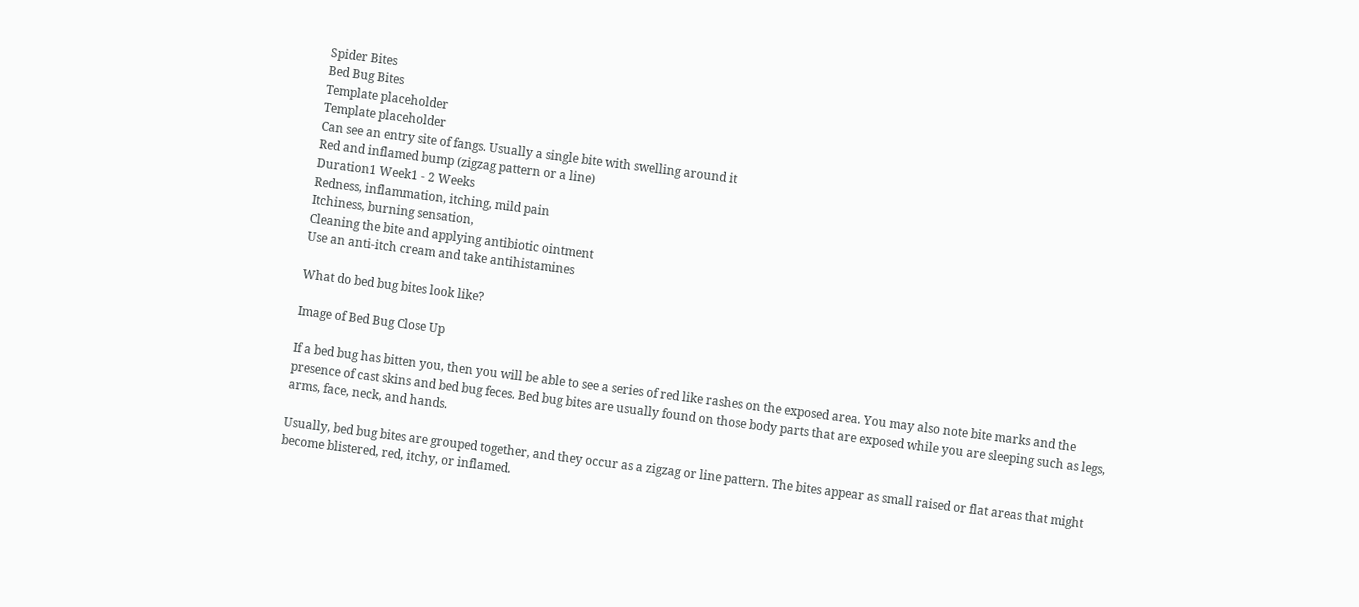Spider Bites
Bed Bug Bites
Template placeholder
Template placeholder
Can see an entry site of fangs. Usually a single bite with swelling around it
Red and inflamed bump (zigzag pattern or a line)
Duration1 Week1 - 2 Weeks
Redness, inflammation, itching, mild pain
Itchiness, burning sensation,
Cleaning the bite and applying antibiotic ointment
Use an anti-itch cream and take antihistamines

What do bed bug bites look like?

Image of Bed Bug Close Up

If a bed bug has bitten you, then you will be able to see a series of red like rashes on the exposed area. You may also note bite marks and the presence of cast skins and bed bug feces. Bed bug bites are usually found on those body parts that are exposed while you are sleeping such as legs, arms, face, neck, and hands.

Usually, bed bug bites are grouped together, and they occur as a zigzag or line pattern. The bites appear as small raised or flat areas that might become blistered, red, itchy, or inflamed.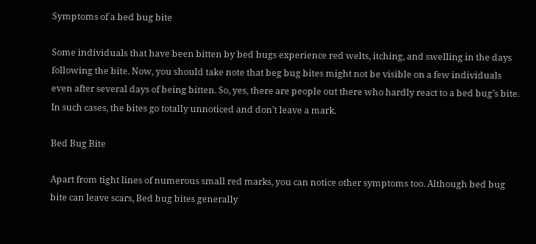Symptoms of a bed bug bite

Some individuals that have been bitten by bed bugs experience red welts, itching, and swelling in the days following the bite. Now, you should take note that beg bug bites might not be visible on a few individuals even after several days of being bitten. So, yes, there are people out there who hardly react to a bed bug’s bite. In such cases, the bites go totally unnoticed and don’t leave a mark.

Bed Bug Bite

Apart from tight lines of numerous small red marks, you can notice other symptoms too. Although bed bug bite can leave scars, Bed bug bites generally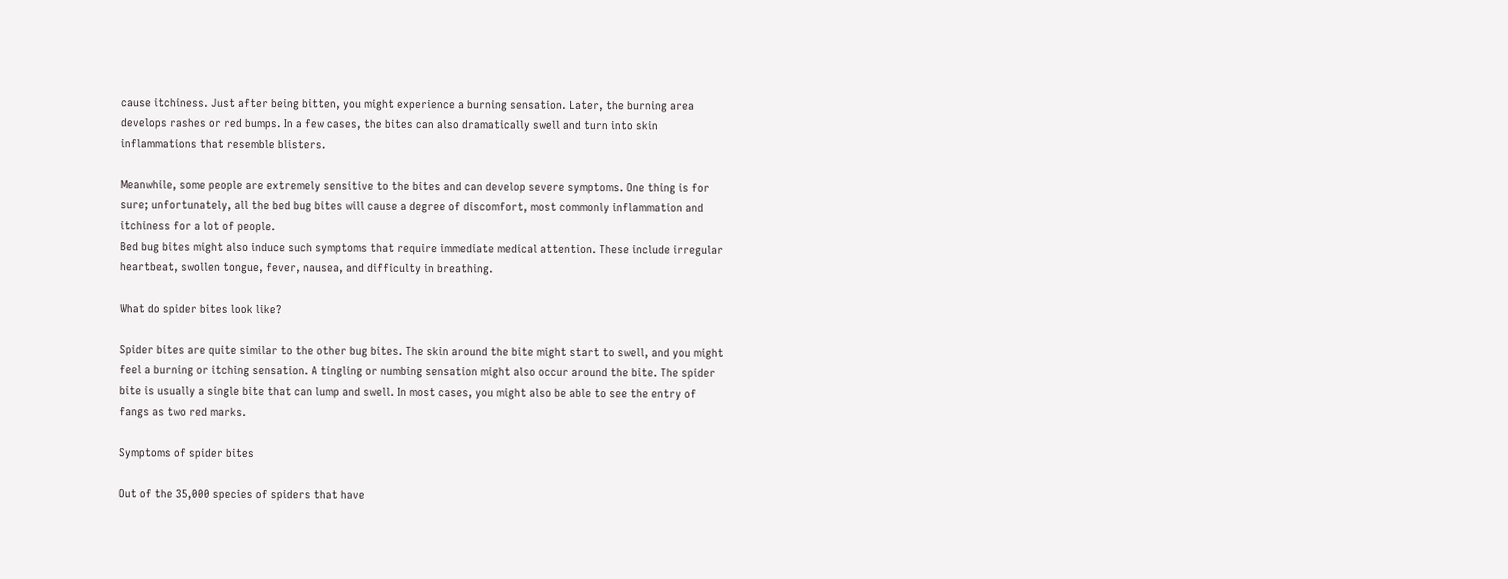cause itchiness. Just after being bitten, you might experience a burning sensation. Later, the burning area develops rashes or red bumps. In a few cases, the bites can also dramatically swell and turn into skin inflammations that resemble blisters.

Meanwhile, some people are extremely sensitive to the bites and can develop severe symptoms. One thing is for sure; unfortunately, all the bed bug bites will cause a degree of discomfort, most commonly inflammation and itchiness for a lot of people.
Bed bug bites might also induce such symptoms that require immediate medical attention. These include irregular heartbeat, swollen tongue, fever, nausea, and difficulty in breathing.

What do spider bites look like?

Spider bites are quite similar to the other bug bites. The skin around the bite might start to swell, and you might feel a burning or itching sensation. A tingling or numbing sensation might also occur around the bite. The spider bite is usually a single bite that can lump and swell. In most cases, you might also be able to see the entry of fangs as two red marks.

Symptoms of spider bites

Out of the 35,000 species of spiders that have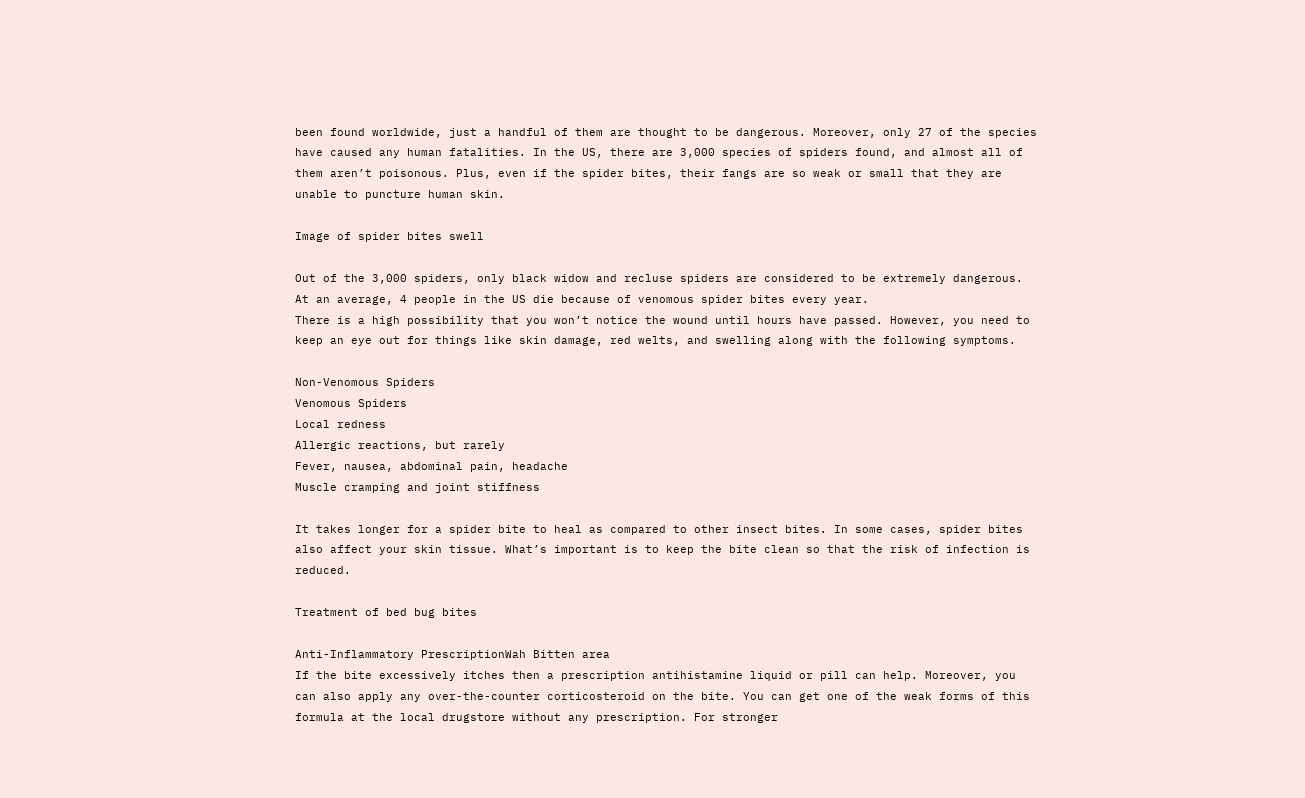been found worldwide, just a handful of them are thought to be dangerous. Moreover, only 27 of the species have caused any human fatalities. In the US, there are 3,000 species of spiders found, and almost all of them aren’t poisonous. Plus, even if the spider bites, their fangs are so weak or small that they are unable to puncture human skin.

Image of spider bites swell

Out of the 3,000 spiders, only black widow and recluse spiders are considered to be extremely dangerous. At an average, 4 people in the US die because of venomous spider bites every year.
There is a high possibility that you won’t notice the wound until hours have passed. However, you need to keep an eye out for things like skin damage, red welts, and swelling along with the following symptoms.

Non-Venomous Spiders
Venomous Spiders
Local redness
Allergic reactions, but rarely
Fever, nausea, abdominal pain, headache
Muscle cramping and joint stiffness

It takes longer for a spider bite to heal as compared to other insect bites. In some cases, spider bites also affect your skin tissue. What’s important is to keep the bite clean so that the risk of infection is reduced.

Treatment of bed bug bites

Anti-Inflammatory PrescriptionWah Bitten area
If the bite excessively itches then a prescription antihistamine liquid or pill can help. Moreover, you can also apply any over-the-counter corticosteroid on the bite. You can get one of the weak forms of this formula at the local drugstore without any prescription. For stronger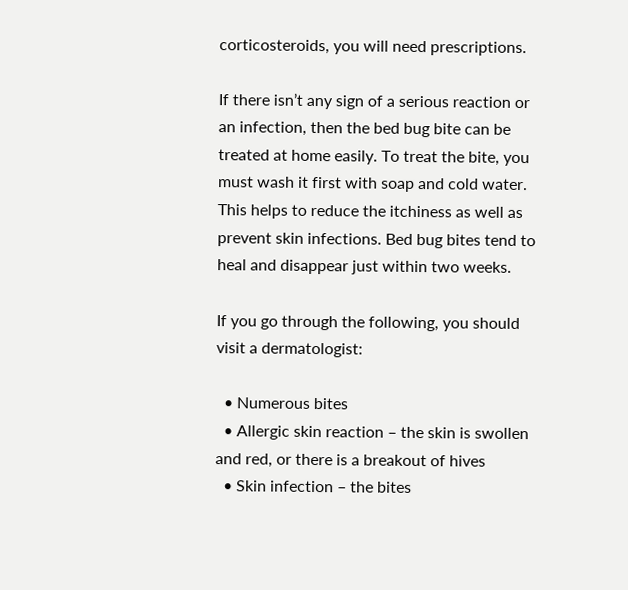corticosteroids, you will need prescriptions.

If there isn’t any sign of a serious reaction or an infection, then the bed bug bite can be treated at home easily. To treat the bite, you must wash it first with soap and cold water. This helps to reduce the itchiness as well as prevent skin infections. Bed bug bites tend to heal and disappear just within two weeks.

If you go through the following, you should visit a dermatologist:

  • Numerous bites
  • Allergic skin reaction – the skin is swollen and red, or there is a breakout of hives
  • Skin infection – the bites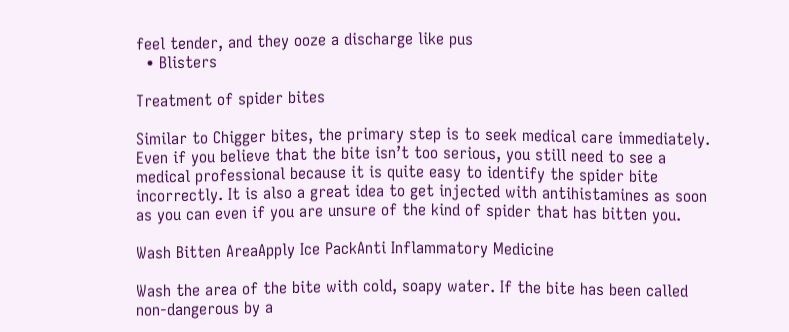feel tender, and they ooze a discharge like pus
  • Blisters

Treatment of spider bites

Similar to Chigger bites, the primary step is to seek medical care immediately. Even if you believe that the bite isn’t too serious, you still need to see a medical professional because it is quite easy to identify the spider bite incorrectly. It is also a great idea to get injected with antihistamines as soon as you can even if you are unsure of the kind of spider that has bitten you.

Wash Bitten AreaApply Ice PackAnti Inflammatory Medicine

Wash the area of the bite with cold, soapy water. If the bite has been called non-dangerous by a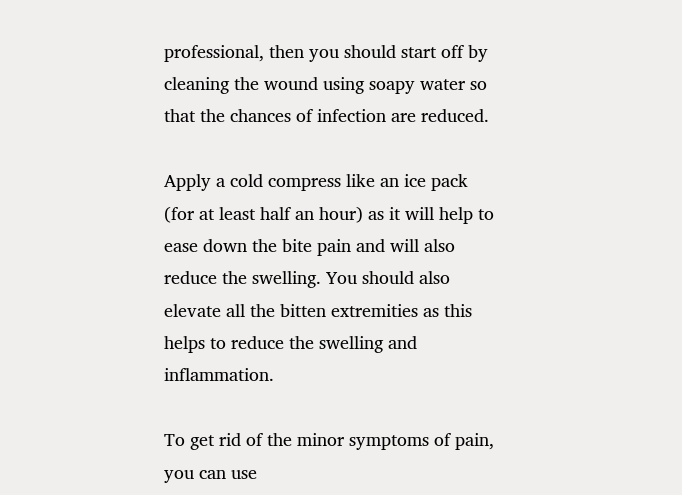professional, then you should start off by cleaning the wound using soapy water so that the chances of infection are reduced.

Apply a cold compress like an ice pack (for at least half an hour) as it will help to ease down the bite pain and will also reduce the swelling. You should also elevate all the bitten extremities as this helps to reduce the swelling and inflammation.

To get rid of the minor symptoms of pain, you can use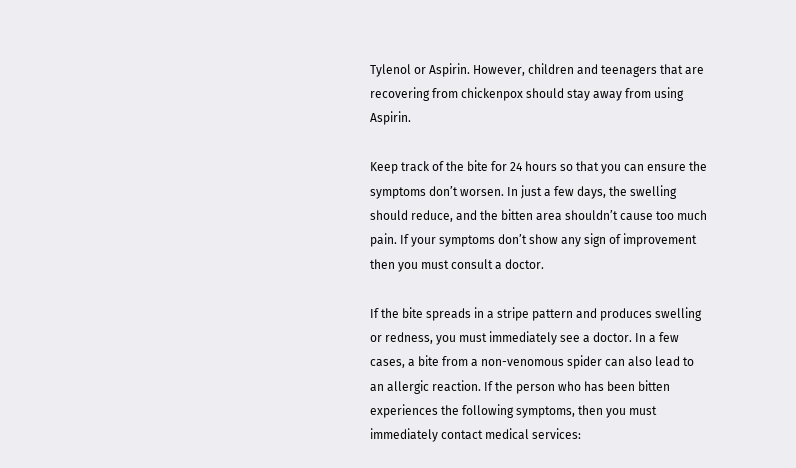Tylenol or Aspirin. However, children and teenagers that are recovering from chickenpox should stay away from using Aspirin.

Keep track of the bite for 24 hours so that you can ensure the symptoms don’t worsen. In just a few days, the swelling should reduce, and the bitten area shouldn’t cause too much pain. If your symptoms don’t show any sign of improvement then you must consult a doctor.

If the bite spreads in a stripe pattern and produces swelling or redness, you must immediately see a doctor. In a few cases, a bite from a non-venomous spider can also lead to an allergic reaction. If the person who has been bitten experiences the following symptoms, then you must immediately contact medical services: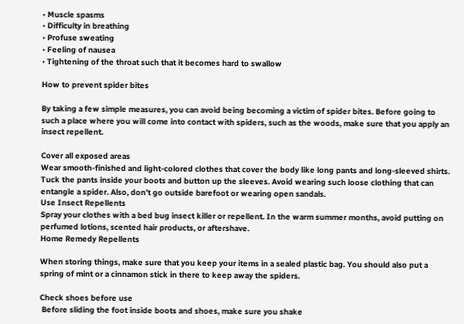• Muscle spasms
• Difficulty in breathing
• Profuse sweating
• Feeling of nausea
• Tightening of the throat such that it becomes hard to swallow

How to prevent spider bites

By taking a few simple measures, you can avoid being becoming a victim of spider bites. Before going to such a place where you will come into contact with spiders, such as the woods, make sure that you apply an insect repellent.

Cover all exposed areas
Wear smooth-finished and light-colored clothes that cover the body like long pants and long-sleeved shirts. Tuck the pants inside your boots and button up the sleeves. Avoid wearing such loose clothing that can entangle a spider. Also, don’t go outside barefoot or wearing open sandals.
Use Insect Repellents
Spray your clothes with a bed bug insect killer or repellent. In the warm summer months, avoid putting on perfumed lotions, scented hair products, or aftershave.
Home Remedy Repellents

When storing things, make sure that you keep your items in a sealed plastic bag. You should also put a spring of mint or a cinnamon stick in there to keep away the spiders.

Check shoes before use
 Before sliding the foot inside boots and shoes, make sure you shake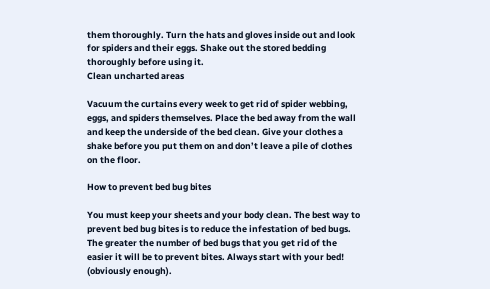them thoroughly. Turn the hats and gloves inside out and look for spiders and their eggs. Shake out the stored bedding thoroughly before using it.
Clean uncharted areas

Vacuum the curtains every week to get rid of spider webbing, eggs, and spiders themselves. Place the bed away from the wall and keep the underside of the bed clean. Give your clothes a shake before you put them on and don’t leave a pile of clothes on the floor.

How to prevent bed bug bites

You must keep your sheets and your body clean. The best way to prevent bed bug bites is to reduce the infestation of bed bugs. The greater the number of bed bugs that you get rid of the easier it will be to prevent bites. Always start with your bed! (obviously enough).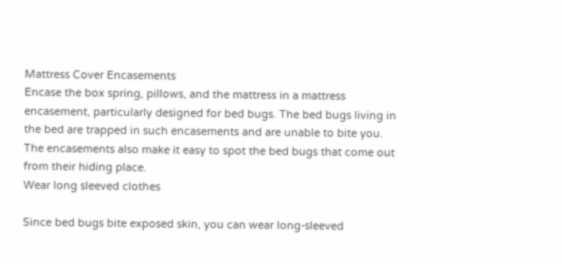Mattress Cover Encasements
Encase the box spring, pillows, and the mattress in a mattress encasement, particularly designed for bed bugs. The bed bugs living in the bed are trapped in such encasements and are unable to bite you. The encasements also make it easy to spot the bed bugs that come out from their hiding place.
Wear long sleeved clothes

Since bed bugs bite exposed skin, you can wear long-sleeved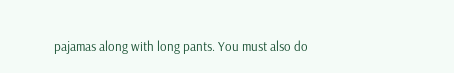pajamas along with long pants. You must also do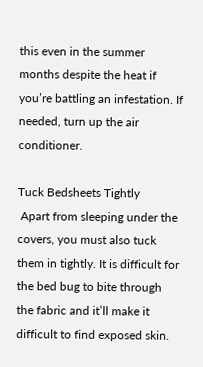this even in the summer months despite the heat if you’re battling an infestation. If needed, turn up the air conditioner.

Tuck Bedsheets Tightly
 Apart from sleeping under the covers, you must also tuck them in tightly. It is difficult for the bed bug to bite through the fabric and it’ll make it difficult to find exposed skin.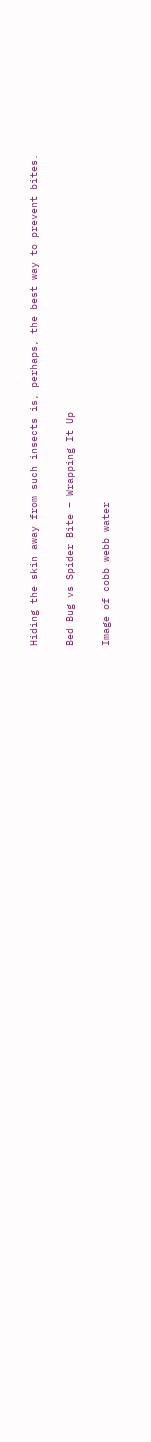Hiding the skin away from such insects is, perhaps, the best way to prevent bites.

Bed Bug vs Spider Bite – Wrapping It Up

Image of cobb webb water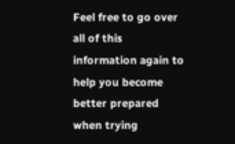Feel free to go over all of this information again to help you become better prepared when trying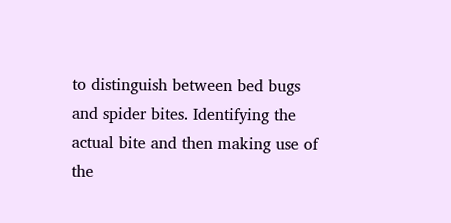to distinguish between bed bugs and spider bites. Identifying the actual bite and then making use of the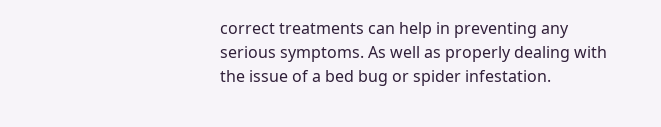correct treatments can help in preventing any serious symptoms. As well as properly dealing with the issue of a bed bug or spider infestation.